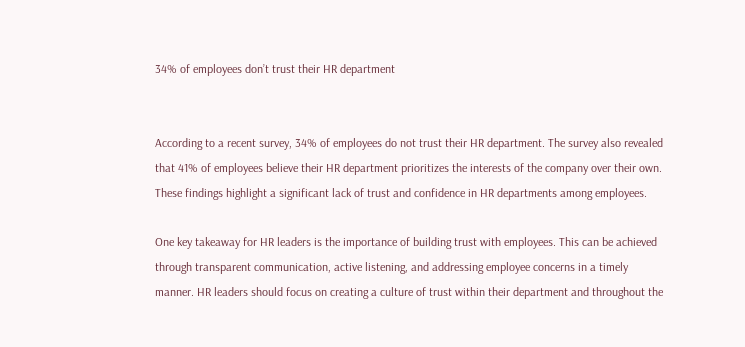34% of employees don’t trust their HR department


According to a recent survey, 34% of employees do not trust their HR department. The survey also revealed that 41% of employees believe their HR department prioritizes the interests of the company over their own. These findings highlight a significant lack of trust and confidence in HR departments among employees.

One key takeaway for HR leaders is the importance of building trust with employees. This can be achieved through transparent communication, active listening, and addressing employee concerns in a timely manner. HR leaders should focus on creating a culture of trust within their department and throughout the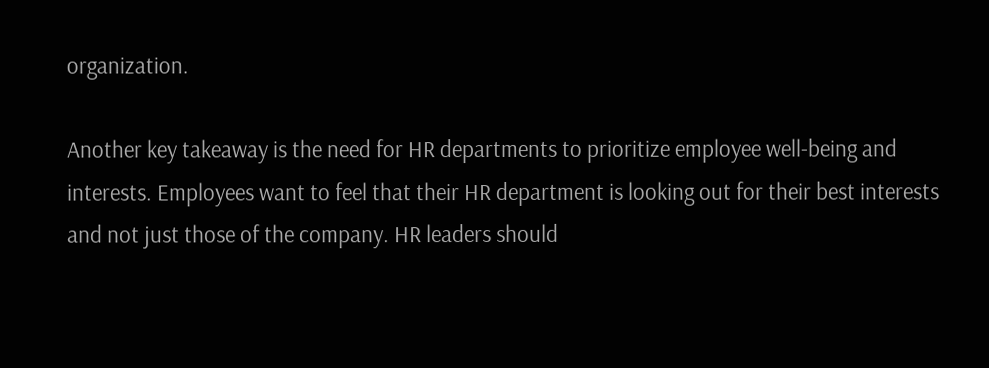organization.

Another key takeaway is the need for HR departments to prioritize employee well-being and interests. Employees want to feel that their HR department is looking out for their best interests and not just those of the company. HR leaders should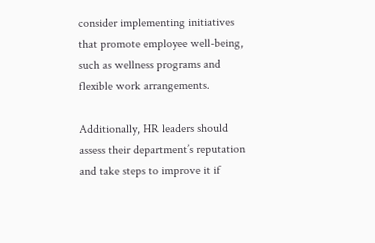consider implementing initiatives that promote employee well-being, such as wellness programs and flexible work arrangements.

Additionally, HR leaders should assess their department’s reputation and take steps to improve it if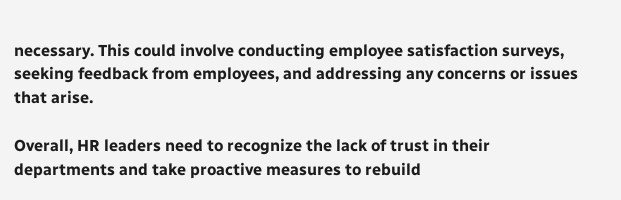necessary. This could involve conducting employee satisfaction surveys, seeking feedback from employees, and addressing any concerns or issues that arise.

Overall, HR leaders need to recognize the lack of trust in their departments and take proactive measures to rebuild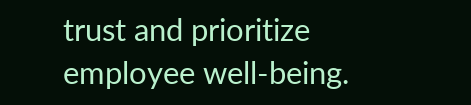trust and prioritize employee well-being.